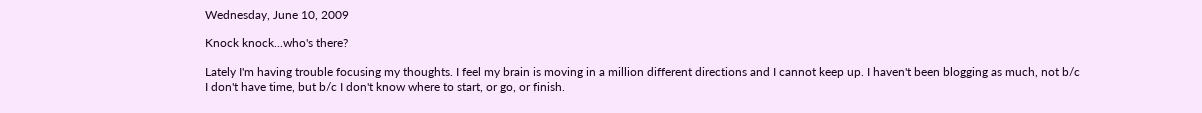Wednesday, June 10, 2009

Knock knock...who's there?

Lately I'm having trouble focusing my thoughts. I feel my brain is moving in a million different directions and I cannot keep up. I haven't been blogging as much, not b/c I don't have time, but b/c I don't know where to start, or go, or finish.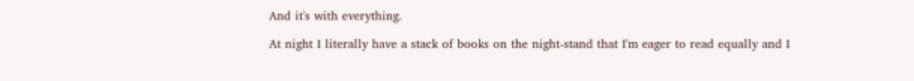And it's with everything.

At night I literally have a stack of books on the night-stand that I'm eager to read equally and I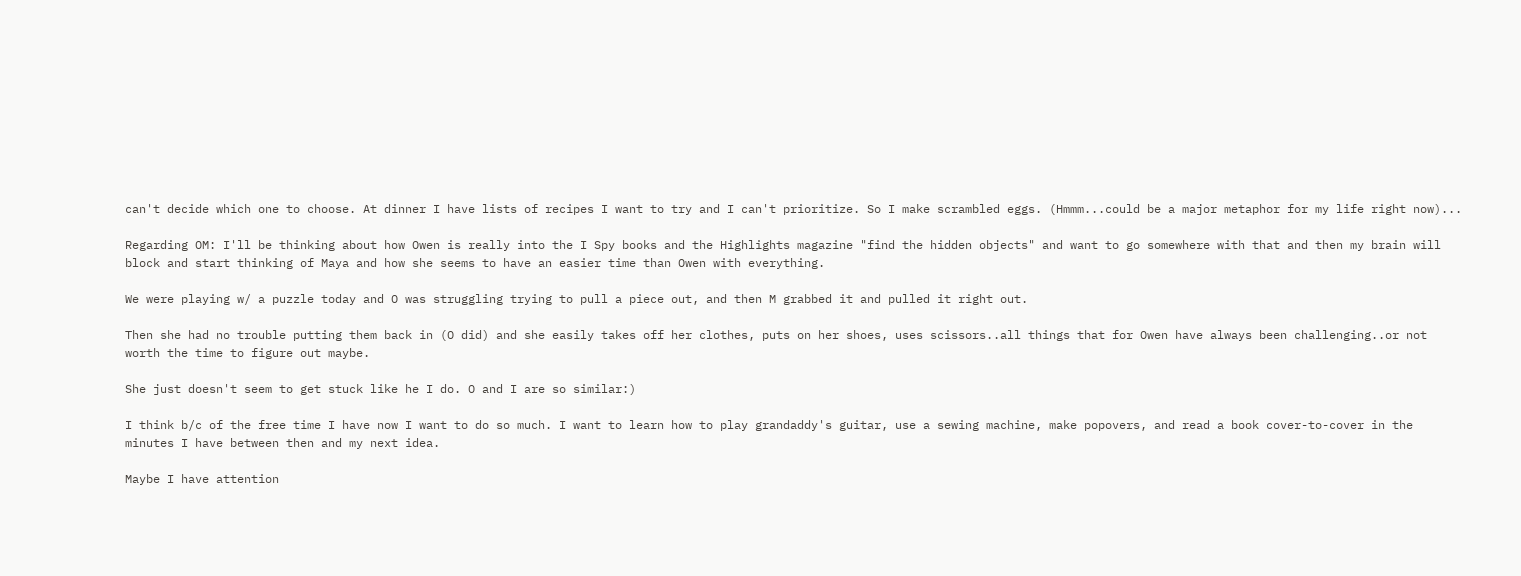can't decide which one to choose. At dinner I have lists of recipes I want to try and I can't prioritize. So I make scrambled eggs. (Hmmm...could be a major metaphor for my life right now)...

Regarding OM: I'll be thinking about how Owen is really into the I Spy books and the Highlights magazine "find the hidden objects" and want to go somewhere with that and then my brain will block and start thinking of Maya and how she seems to have an easier time than Owen with everything.

We were playing w/ a puzzle today and O was struggling trying to pull a piece out, and then M grabbed it and pulled it right out.

Then she had no trouble putting them back in (O did) and she easily takes off her clothes, puts on her shoes, uses scissors..all things that for Owen have always been challenging..or not worth the time to figure out maybe.

She just doesn't seem to get stuck like he I do. O and I are so similar:)

I think b/c of the free time I have now I want to do so much. I want to learn how to play grandaddy's guitar, use a sewing machine, make popovers, and read a book cover-to-cover in the minutes I have between then and my next idea.

Maybe I have attention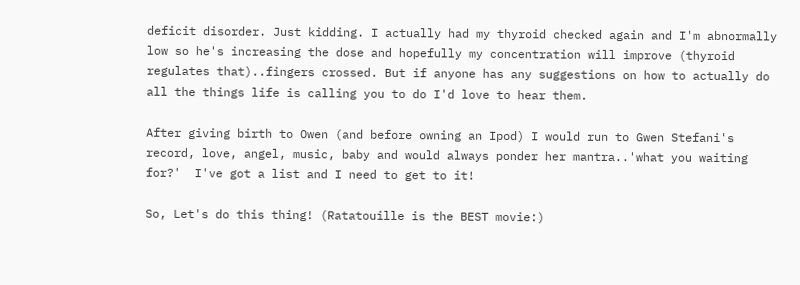deficit disorder. Just kidding. I actually had my thyroid checked again and I'm abnormally low so he's increasing the dose and hopefully my concentration will improve (thyroid regulates that)..fingers crossed. But if anyone has any suggestions on how to actually do all the things life is calling you to do I'd love to hear them.

After giving birth to Owen (and before owning an Ipod) I would run to Gwen Stefani's record, love, angel, music, baby and would always ponder her mantra..'what you waiting for?'  I've got a list and I need to get to it!

So, Let's do this thing! (Ratatouille is the BEST movie:)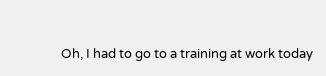Oh, I had to go to a training at work today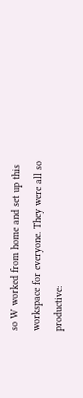so W worked from home and set up this workspace for everyone. They were all so productive: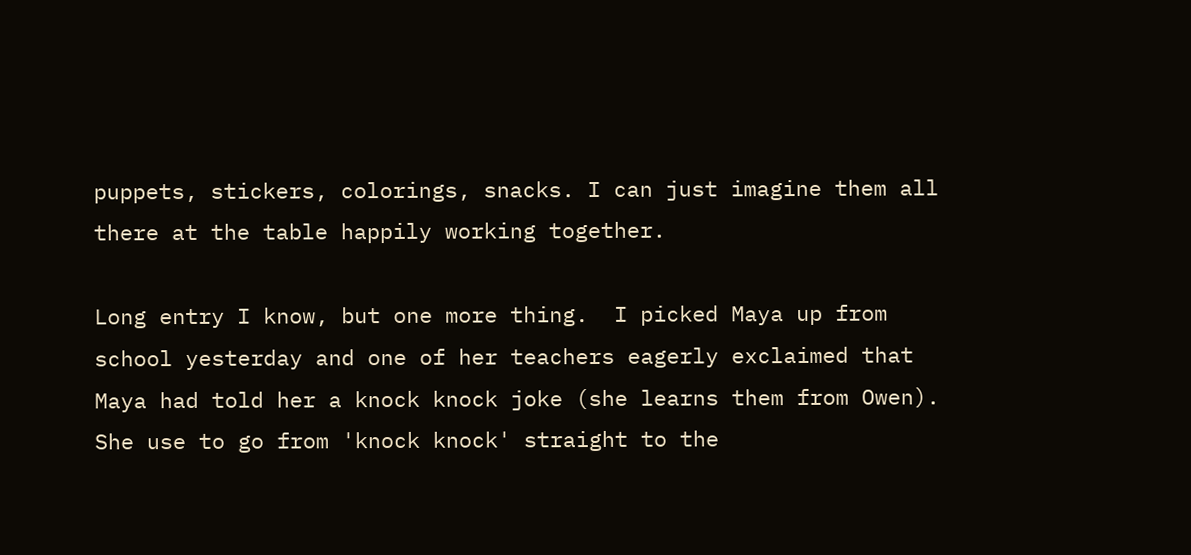puppets, stickers, colorings, snacks. I can just imagine them all there at the table happily working together.

Long entry I know, but one more thing.  I picked Maya up from school yesterday and one of her teachers eagerly exclaimed that Maya had told her a knock knock joke (she learns them from Owen). She use to go from 'knock knock' straight to the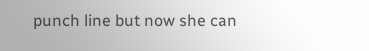punch line but now she can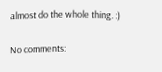almost do the whole thing. :)

No comments: